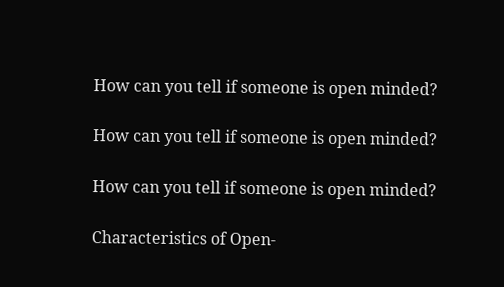How can you tell if someone is open minded?

How can you tell if someone is open minded?

How can you tell if someone is open minded?

Characteristics of Open-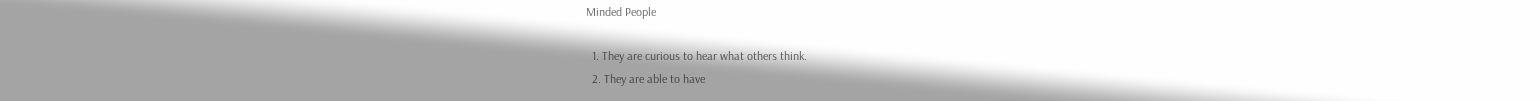Minded People

  1. They are curious to hear what others think.
  2. They are able to have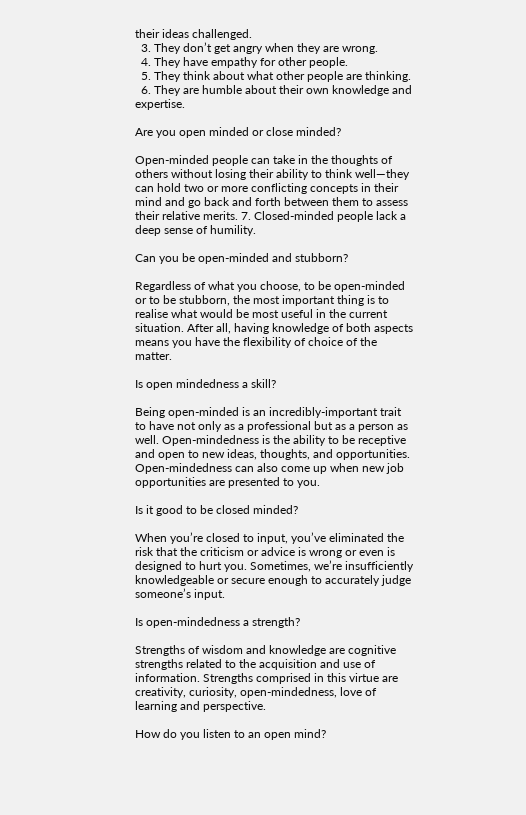their ideas challenged.
  3. They don’t get angry when they are wrong.
  4. They have empathy for other people.
  5. They think about what other people are thinking.
  6. They are humble about their own knowledge and expertise.

Are you open minded or close minded?

Open-minded people can take in the thoughts of others without losing their ability to think well—they can hold two or more conflicting concepts in their mind and go back and forth between them to assess their relative merits. 7. Closed-minded people lack a deep sense of humility.

Can you be open-minded and stubborn?

Regardless of what you choose, to be open-minded or to be stubborn, the most important thing is to realise what would be most useful in the current situation. After all, having knowledge of both aspects means you have the flexibility of choice of the matter.

Is open mindedness a skill?

Being open-minded is an incredibly-important trait to have not only as a professional but as a person as well. Open-mindedness is the ability to be receptive and open to new ideas, thoughts, and opportunities. Open-mindedness can also come up when new job opportunities are presented to you.

Is it good to be closed minded?

When you’re closed to input, you’ve eliminated the risk that the criticism or advice is wrong or even is designed to hurt you. Sometimes, we’re insufficiently knowledgeable or secure enough to accurately judge someone’s input.

Is open-mindedness a strength?

Strengths of wisdom and knowledge are cognitive strengths related to the acquisition and use of information. Strengths comprised in this virtue are creativity, curiosity, open-mindedness, love of learning and perspective.

How do you listen to an open mind?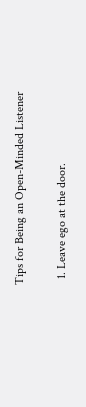Tips for Being an Open-Minded Listener

  1. Leave ego at the door.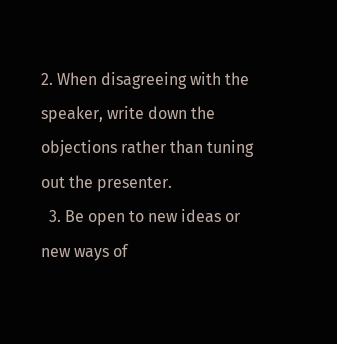2. When disagreeing with the speaker, write down the objections rather than tuning out the presenter.
  3. Be open to new ideas or new ways of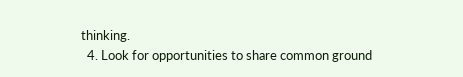thinking.
  4. Look for opportunities to share common ground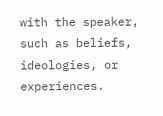with the speaker, such as beliefs, ideologies, or experiences.